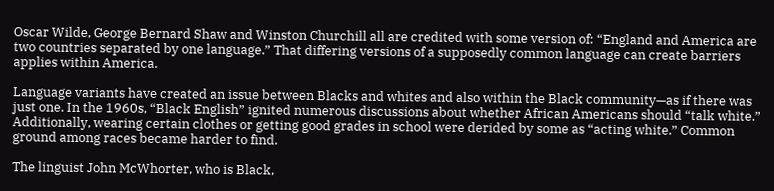Oscar Wilde, George Bernard Shaw and Winston Churchill all are credited with some version of: “England and America are two countries separated by one language.” That differing versions of a supposedly common language can create barriers applies within America.

Language variants have created an issue between Blacks and whites and also within the Black community—as if there was just one. In the 1960s, “Black English” ignited numerous discussions about whether African Americans should “talk white.” Additionally, wearing certain clothes or getting good grades in school were derided by some as “acting white.” Common ground among races became harder to find.

The linguist John McWhorter, who is Black,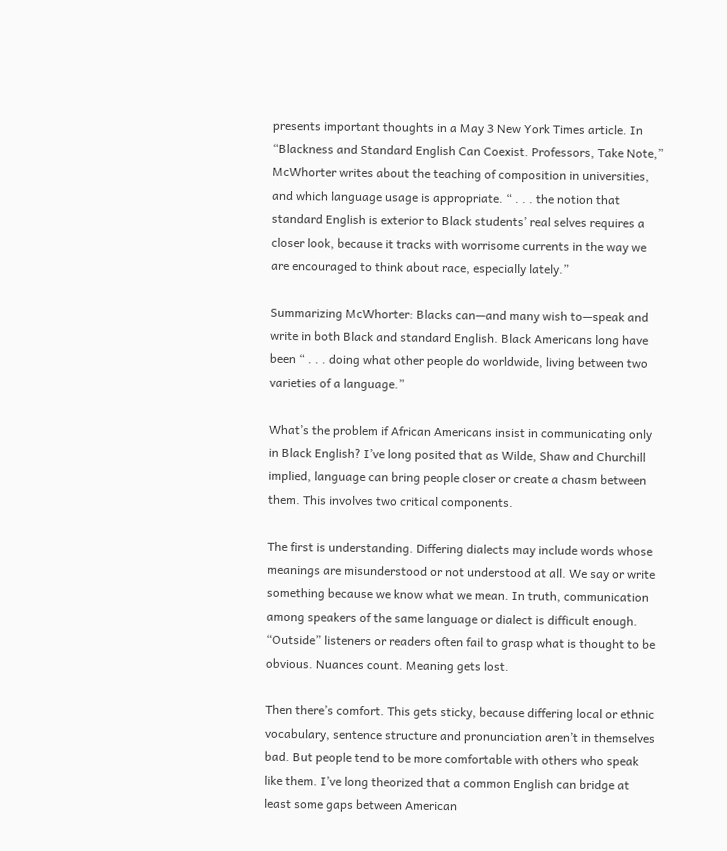presents important thoughts in a May 3 New York Times article. In “Blackness and Standard English Can Coexist. Professors, Take Note,” McWhorter writes about the teaching of composition in universities, and which language usage is appropriate. “ . . . the notion that standard English is exterior to Black students’ real selves requires a closer look, because it tracks with worrisome currents in the way we are encouraged to think about race, especially lately.”

Summarizing McWhorter: Blacks can—and many wish to—speak and write in both Black and standard English. Black Americans long have been “ . . . doing what other people do worldwide, living between two varieties of a language.”

What’s the problem if African Americans insist in communicating only in Black English? I’ve long posited that as Wilde, Shaw and Churchill implied, language can bring people closer or create a chasm between them. This involves two critical components.

The first is understanding. Differing dialects may include words whose meanings are misunderstood or not understood at all. We say or write something because we know what we mean. In truth, communication among speakers of the same language or dialect is difficult enough. “Outside” listeners or readers often fail to grasp what is thought to be obvious. Nuances count. Meaning gets lost.

Then there’s comfort. This gets sticky, because differing local or ethnic vocabulary, sentence structure and pronunciation aren’t in themselves bad. But people tend to be more comfortable with others who speak like them. I’ve long theorized that a common English can bridge at least some gaps between American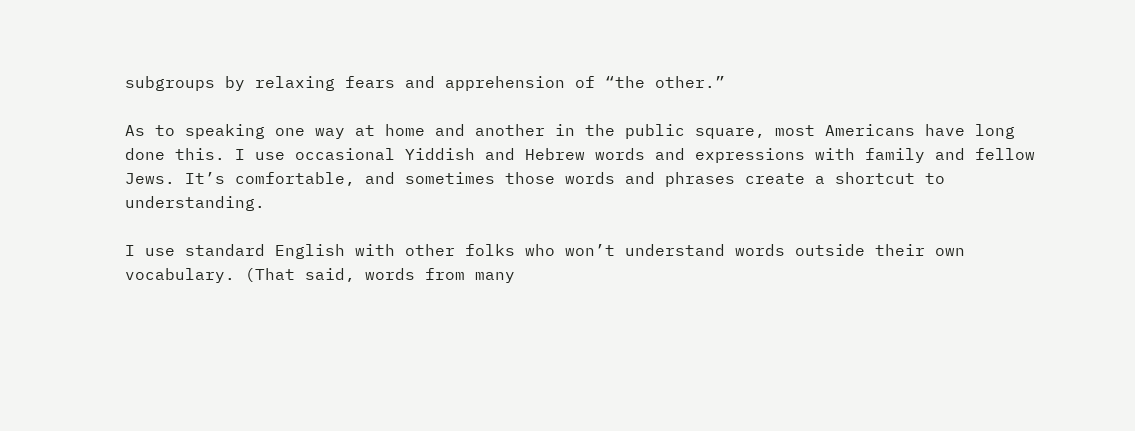subgroups by relaxing fears and apprehension of “the other.”

As to speaking one way at home and another in the public square, most Americans have long done this. I use occasional Yiddish and Hebrew words and expressions with family and fellow Jews. It’s comfortable, and sometimes those words and phrases create a shortcut to understanding.

I use standard English with other folks who won’t understand words outside their own vocabulary. (That said, words from many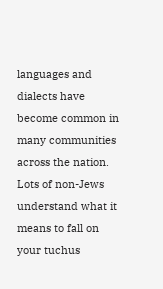languages and dialects have become common in many communities across the nation. Lots of non-Jews understand what it means to fall on your tuchus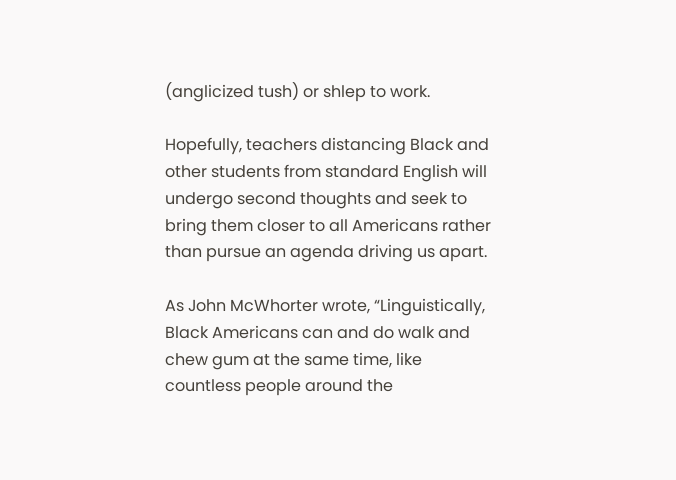(anglicized tush) or shlep to work.

Hopefully, teachers distancing Black and other students from standard English will undergo second thoughts and seek to bring them closer to all Americans rather than pursue an agenda driving us apart.

As John McWhorter wrote, “Linguistically, Black Americans can and do walk and chew gum at the same time, like countless people around the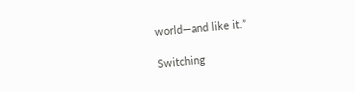world—and like it.”

Switching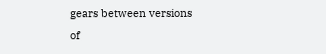gears between versions of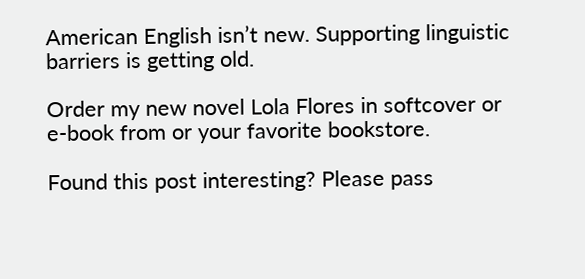American English isn’t new. Supporting linguistic barriers is getting old.

Order my new novel Lola Flores in softcover or e-book from or your favorite bookstore.

Found this post interesting? Please pass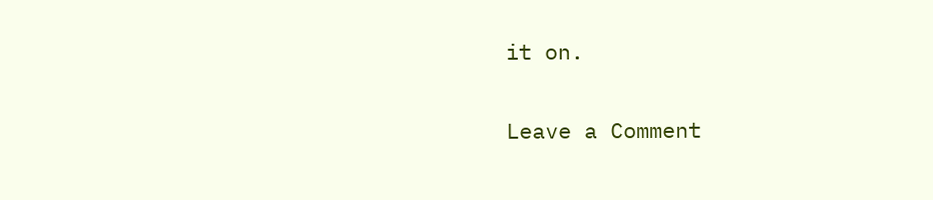it on.

Leave a Comment